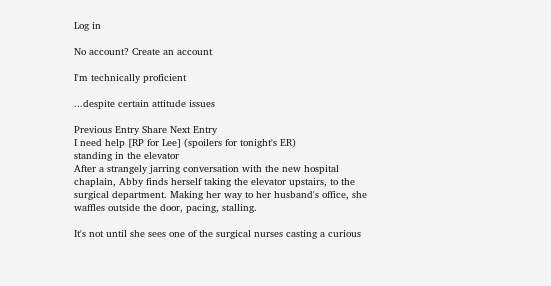Log in

No account? Create an account

I'm technically proficient

...despite certain attitude issues

Previous Entry Share Next Entry
I need help [RP for Lee] (spoilers for tonight's ER)
standing in the elevator
After a strangely jarring conversation with the new hospital chaplain, Abby finds herself taking the elevator upstairs, to the surgical department. Making her way to her husband's office, she waffles outside the door, pacing, stalling.

It's not until she sees one of the surgical nurses casting a curious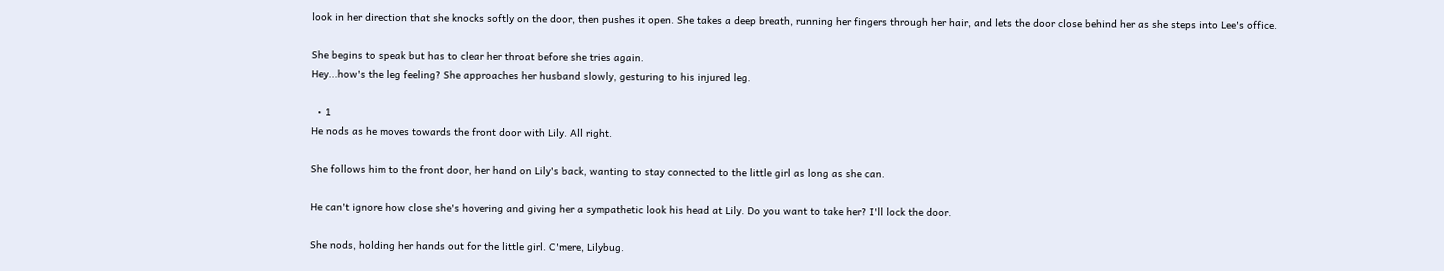look in her direction that she knocks softly on the door, then pushes it open. She takes a deep breath, running her fingers through her hair, and lets the door close behind her as she steps into Lee's office.

She begins to speak but has to clear her throat before she tries again.
Hey...how's the leg feeling? She approaches her husband slowly, gesturing to his injured leg.

  • 1
He nods as he moves towards the front door with Lily. All right.

She follows him to the front door, her hand on Lily's back, wanting to stay connected to the little girl as long as she can.

He can't ignore how close she's hovering and giving her a sympathetic look his head at Lily. Do you want to take her? I'll lock the door.

She nods, holding her hands out for the little girl. C'mere, Lilybug.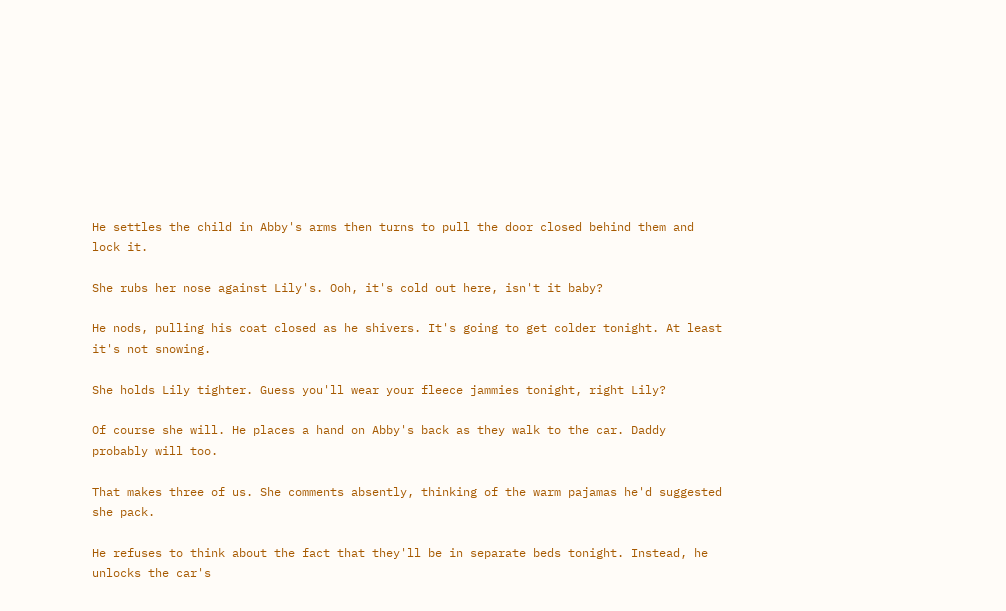He settles the child in Abby's arms then turns to pull the door closed behind them and lock it.

She rubs her nose against Lily's. Ooh, it's cold out here, isn't it baby?

He nods, pulling his coat closed as he shivers. It's going to get colder tonight. At least it's not snowing.

She holds Lily tighter. Guess you'll wear your fleece jammies tonight, right Lily?

Of course she will. He places a hand on Abby's back as they walk to the car. Daddy probably will too.

That makes three of us. She comments absently, thinking of the warm pajamas he'd suggested she pack.

He refuses to think about the fact that they'll be in separate beds tonight. Instead, he unlocks the car's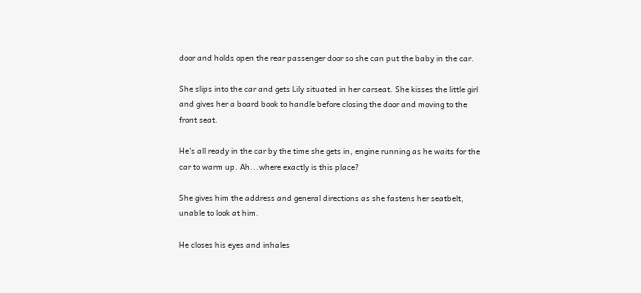door and holds open the rear passenger door so she can put the baby in the car.

She slips into the car and gets Lily situated in her carseat. She kisses the little girl and gives her a board book to handle before closing the door and moving to the front seat.

He's all ready in the car by the time she gets in, engine running as he waits for the car to warm up. Ah...where exactly is this place?

She gives him the address and general directions as she fastens her seatbelt, unable to look at him.

He closes his eyes and inhales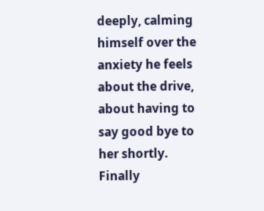deeply, calming himself over the anxiety he feels about the drive, about having to say good bye to her shortly. Finally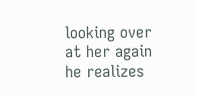looking over at her again he realizes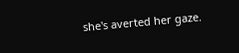she's averted her gaze.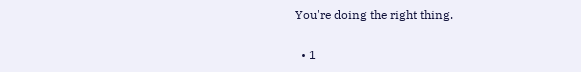You're doing the right thing.

  • 1